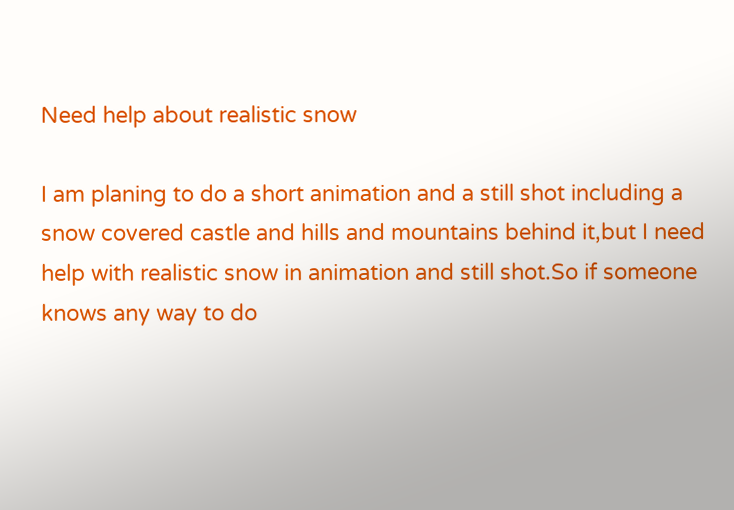Need help about realistic snow

I am planing to do a short animation and a still shot including a snow covered castle and hills and mountains behind it,but I need help with realistic snow in animation and still shot.So if someone knows any way to do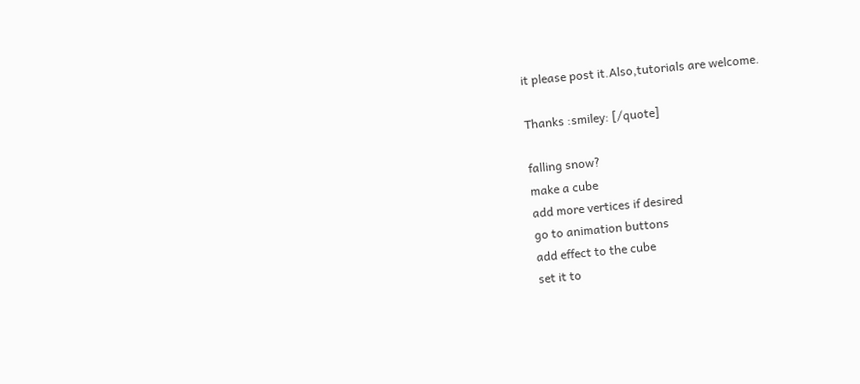it please post it.Also,tutorials are welcome.

Thanks :smiley: [/quote]

falling snow?
make a cube
add more vertices if desired
go to animation buttons
add effect to the cube
set it to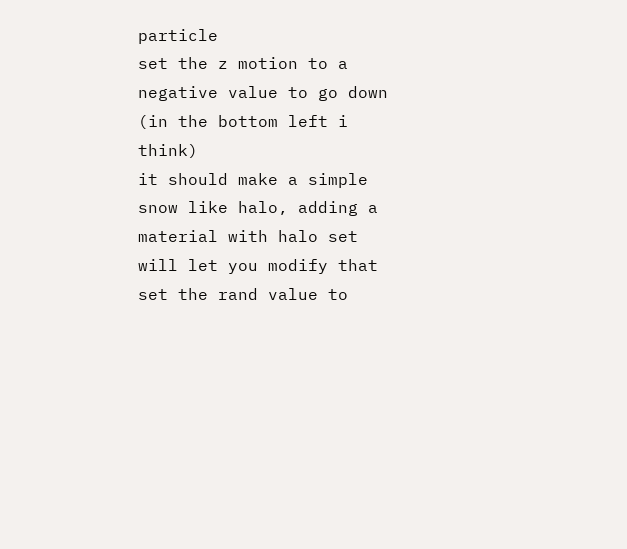particle
set the z motion to a negative value to go down (in the bottom left i think)
it should make a simple snow like halo, adding a material with halo set will let you modify that
set the rand value to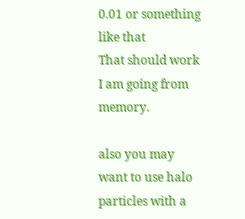0.01 or something like that
That should work I am going from memory.

also you may want to use halo particles with a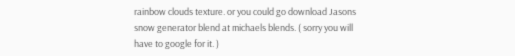rainbow clouds texture. or you could go download Jasons snow generator blend at michaels blends. ( sorry you will have to google for it. )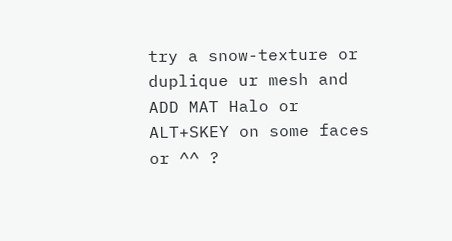try a snow-texture or
duplique ur mesh and ADD MAT Halo or
ALT+SKEY on some faces
or ^^ ?